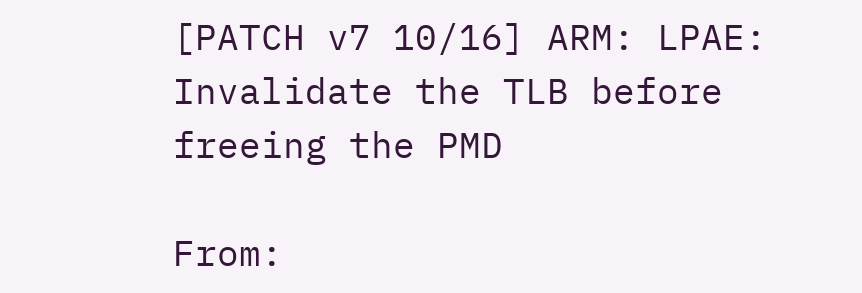[PATCH v7 10/16] ARM: LPAE: Invalidate the TLB before freeing the PMD

From: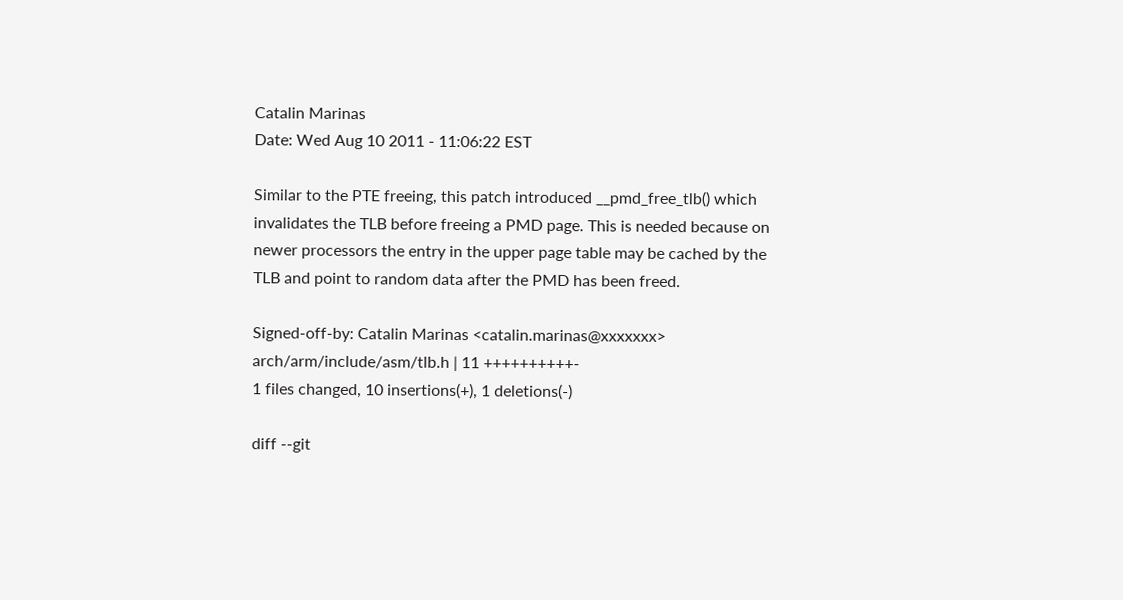Catalin Marinas
Date: Wed Aug 10 2011 - 11:06:22 EST

Similar to the PTE freeing, this patch introduced __pmd_free_tlb() which
invalidates the TLB before freeing a PMD page. This is needed because on
newer processors the entry in the upper page table may be cached by the
TLB and point to random data after the PMD has been freed.

Signed-off-by: Catalin Marinas <catalin.marinas@xxxxxxx>
arch/arm/include/asm/tlb.h | 11 ++++++++++-
1 files changed, 10 insertions(+), 1 deletions(-)

diff --git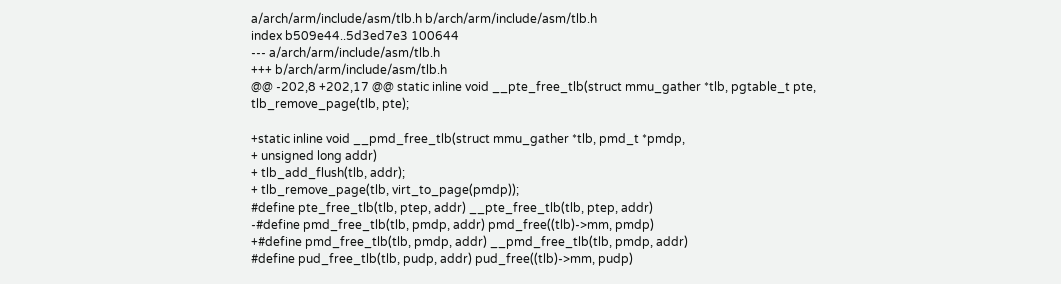a/arch/arm/include/asm/tlb.h b/arch/arm/include/asm/tlb.h
index b509e44..5d3ed7e3 100644
--- a/arch/arm/include/asm/tlb.h
+++ b/arch/arm/include/asm/tlb.h
@@ -202,8 +202,17 @@ static inline void __pte_free_tlb(struct mmu_gather *tlb, pgtable_t pte,
tlb_remove_page(tlb, pte);

+static inline void __pmd_free_tlb(struct mmu_gather *tlb, pmd_t *pmdp,
+ unsigned long addr)
+ tlb_add_flush(tlb, addr);
+ tlb_remove_page(tlb, virt_to_page(pmdp));
#define pte_free_tlb(tlb, ptep, addr) __pte_free_tlb(tlb, ptep, addr)
-#define pmd_free_tlb(tlb, pmdp, addr) pmd_free((tlb)->mm, pmdp)
+#define pmd_free_tlb(tlb, pmdp, addr) __pmd_free_tlb(tlb, pmdp, addr)
#define pud_free_tlb(tlb, pudp, addr) pud_free((tlb)->mm, pudp)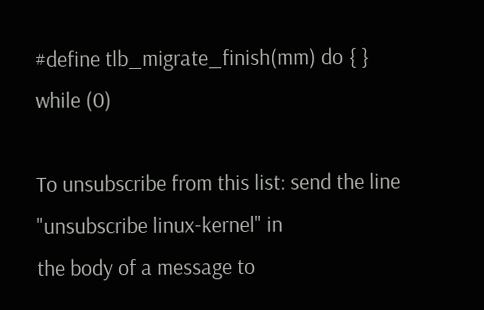#define tlb_migrate_finish(mm) do { } while (0)

To unsubscribe from this list: send the line "unsubscribe linux-kernel" in
the body of a message to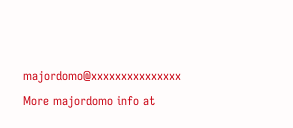majordomo@xxxxxxxxxxxxxxx
More majordomo info at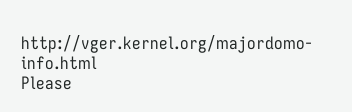http://vger.kernel.org/majordomo-info.html
Please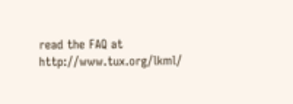read the FAQ at http://www.tux.org/lkml/